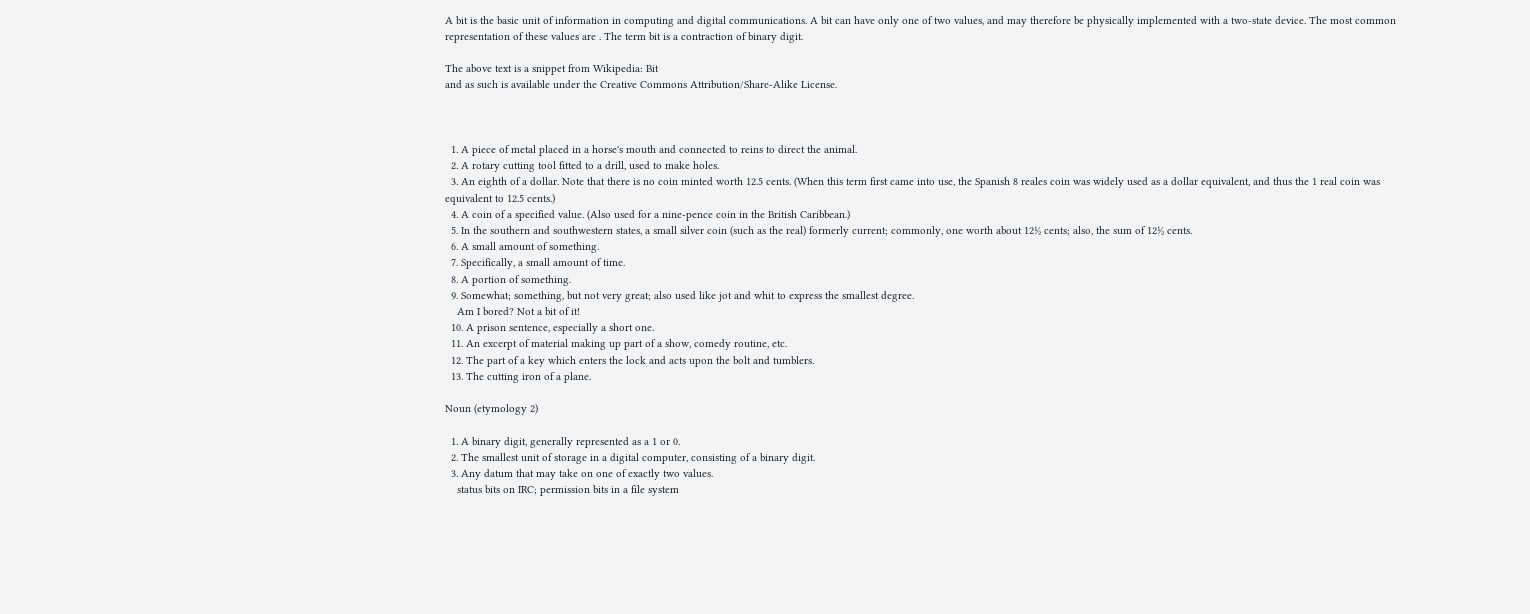A bit is the basic unit of information in computing and digital communications. A bit can have only one of two values, and may therefore be physically implemented with a two-state device. The most common representation of these values are . The term bit is a contraction of binary digit.

The above text is a snippet from Wikipedia: Bit
and as such is available under the Creative Commons Attribution/Share-Alike License.



  1. A piece of metal placed in a horse's mouth and connected to reins to direct the animal.
  2. A rotary cutting tool fitted to a drill, used to make holes.
  3. An eighth of a dollar. Note that there is no coin minted worth 12.5 cents. (When this term first came into use, the Spanish 8 reales coin was widely used as a dollar equivalent, and thus the 1 real coin was equivalent to 12.5 cents.)
  4. A coin of a specified value. (Also used for a nine-pence coin in the British Caribbean.)
  5. In the southern and southwestern states, a small silver coin (such as the real) formerly current; commonly, one worth about 12½ cents; also, the sum of 12½ cents.
  6. A small amount of something.
  7. Specifically, a small amount of time.
  8. A portion of something.
  9. Somewhat; something, but not very great; also used like jot and whit to express the smallest degree.
    Am I bored? Not a bit of it!
  10. A prison sentence, especially a short one.
  11. An excerpt of material making up part of a show, comedy routine, etc.
  12. The part of a key which enters the lock and acts upon the bolt and tumblers.
  13. The cutting iron of a plane.

Noun (etymology 2)

  1. A binary digit, generally represented as a 1 or 0.
  2. The smallest unit of storage in a digital computer, consisting of a binary digit.
  3. Any datum that may take on one of exactly two values.
    status bits on IRC; permission bits in a file system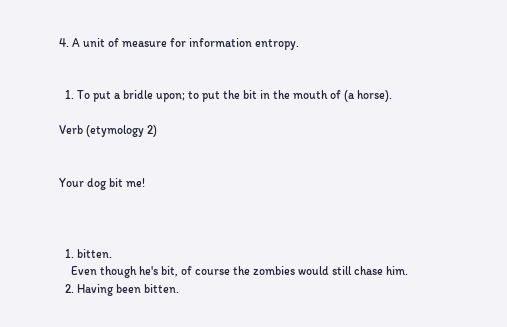4. A unit of measure for information entropy.


  1. To put a bridle upon; to put the bit in the mouth of (a horse).

Verb (etymology 2)


Your dog bit me!



  1. bitten.
    Even though he's bit, of course the zombies would still chase him.
  2. Having been bitten.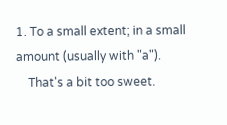1. To a small extent; in a small amount (usually with "a").
    That's a bit too sweet.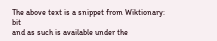The above text is a snippet from Wiktionary: bit
and as such is available under the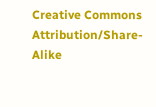Creative Commons Attribution/Share-Alike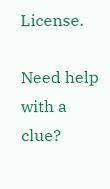License.

Need help with a clue?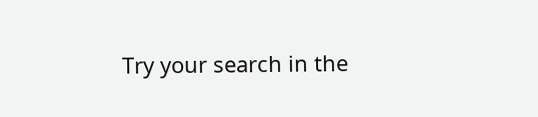Try your search in the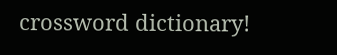crossword dictionary!